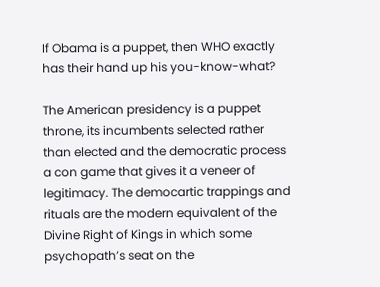If Obama is a puppet, then WHO exactly has their hand up his you-know-what?

The American presidency is a puppet throne, its incumbents selected rather than elected and the democratic process a con game that gives it a veneer of legitimacy. The democartic trappings and rituals are the modern equivalent of the Divine Right of Kings in which some psychopath’s seat on the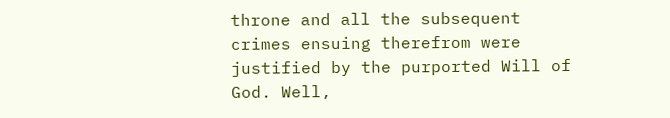throne and all the subsequent crimes ensuing therefrom were justified by the purported Will of God. Well,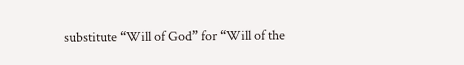substitute “Will of God” for “Will of the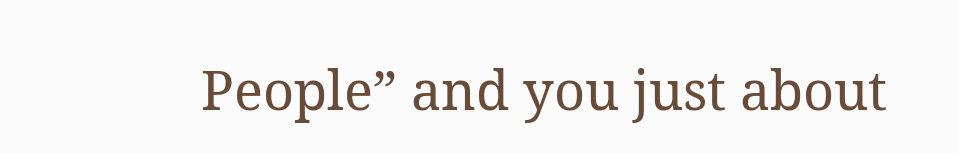People” and you just about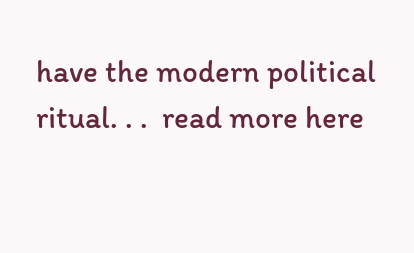have the modern political ritual. . .  read more here